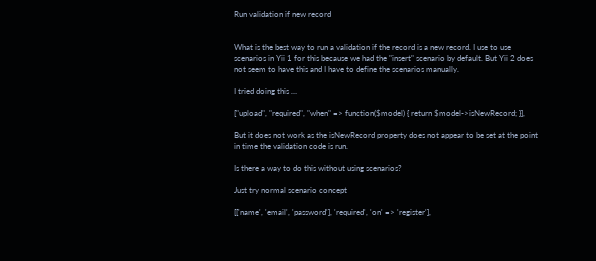Run validation if new record


What is the best way to run a validation if the record is a new record. I use to use scenarios in Yii 1 for this because we had the "insert" scenario by default. But Yii 2 does not seem to have this and I have to define the scenarios manually.

I tried doing this …

["upload", "required", "when" => function($model) { return $model->isNewRecord; }],

But it does not work as the isNewRecord property does not appear to be set at the point in time the validation code is run.

Is there a way to do this without using scenarios?

Just try normal scenario concept

[['name', 'email', 'password'], 'required', 'on' => 'register'],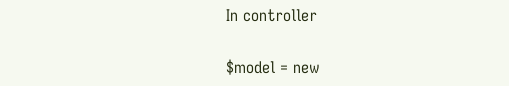In controller

$model = new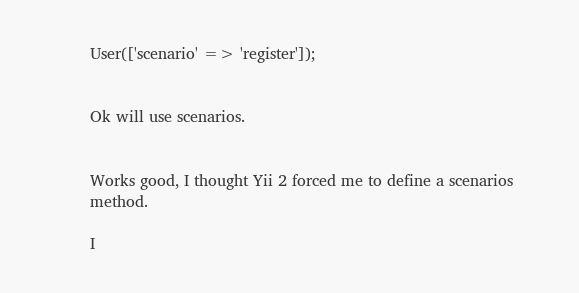User(['scenario' => 'register']);


Ok will use scenarios.


Works good, I thought Yii 2 forced me to define a scenarios method.

I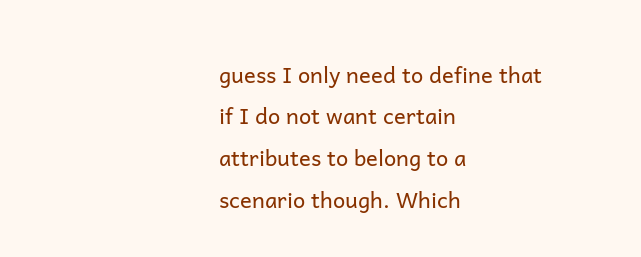guess I only need to define that if I do not want certain attributes to belong to a scenario though. Which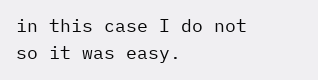in this case I do not so it was easy.